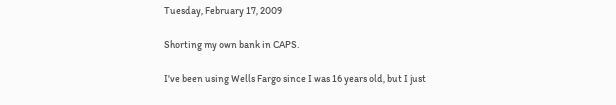Tuesday, February 17, 2009

Shorting my own bank in CAPS.

I've been using Wells Fargo since I was 16 years old, but I just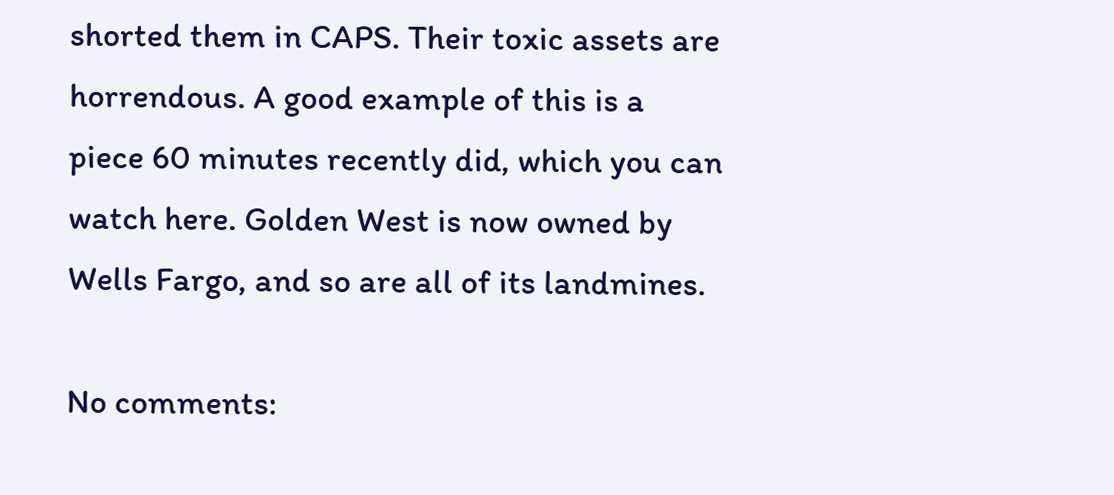shorted them in CAPS. Their toxic assets are horrendous. A good example of this is a piece 60 minutes recently did, which you can watch here. Golden West is now owned by Wells Fargo, and so are all of its landmines.

No comments: